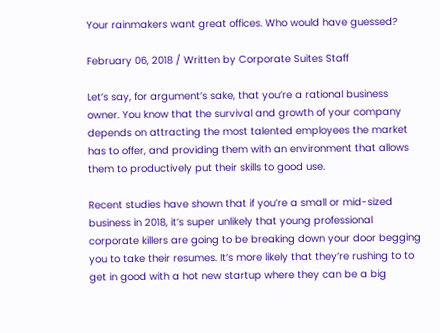Your rainmakers want great offices. Who would have guessed?

February 06, 2018 / Written by Corporate Suites Staff

Let’s say, for argument’s sake, that you’re a rational business owner. You know that the survival and growth of your company depends on attracting the most talented employees the market has to offer, and providing them with an environment that allows them to productively put their skills to good use.

Recent studies have shown that if you’re a small or mid-sized business in 2018, it’s super unlikely that young professional corporate killers are going to be breaking down your door begging you to take their resumes. It’s more likely that they’re rushing to to get in good with a hot new startup where they can be a big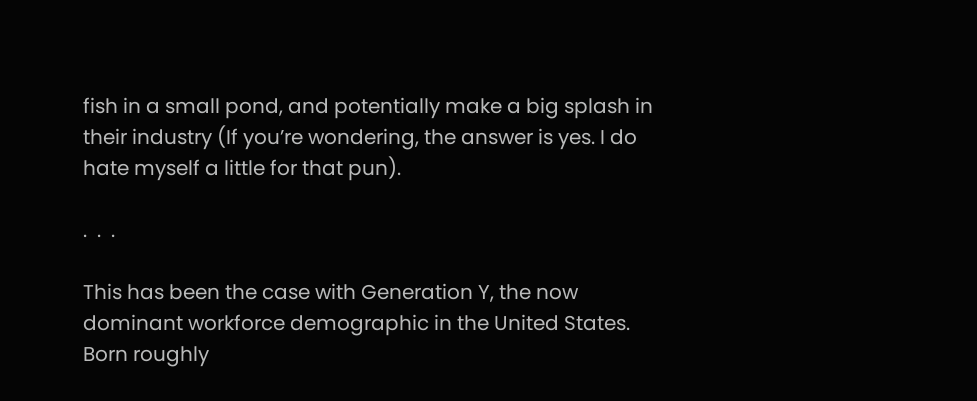fish in a small pond, and potentially make a big splash in their industry (If you’re wondering, the answer is yes. I do hate myself a little for that pun).

.  .  .

This has been the case with Generation Y, the now dominant workforce demographic in the United States. Born roughly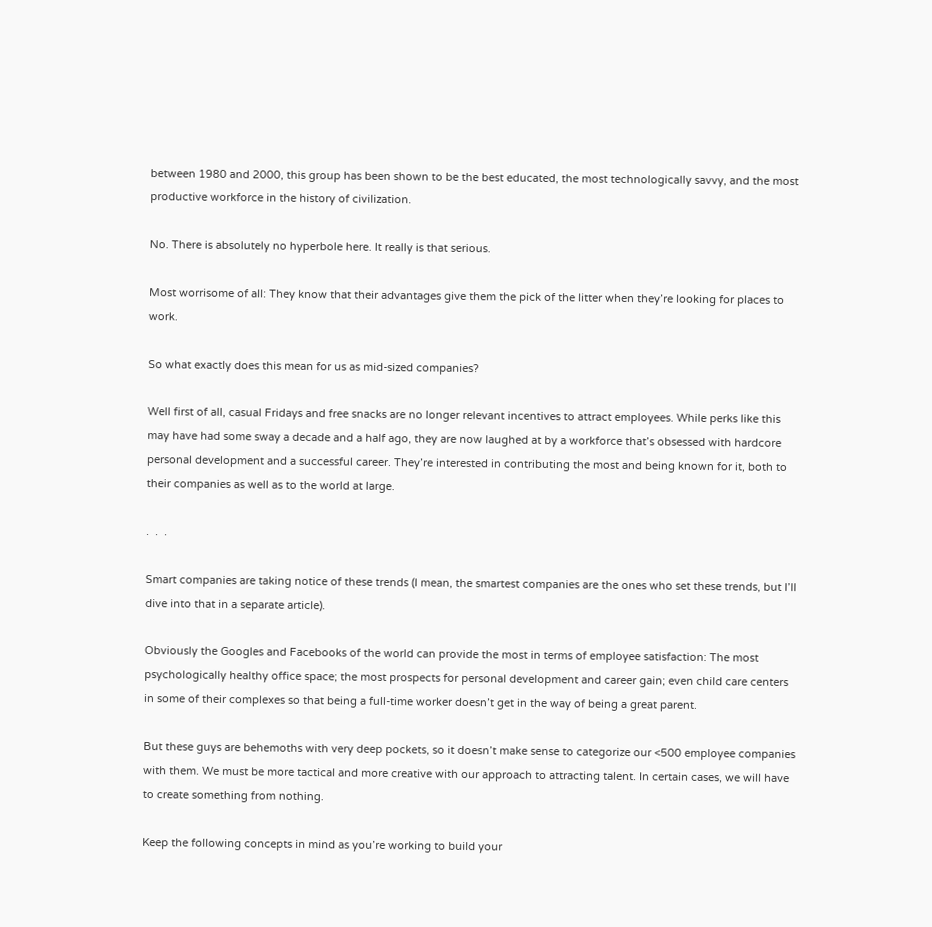between 1980 and 2000, this group has been shown to be the best educated, the most technologically savvy, and the most productive workforce in the history of civilization.

No. There is absolutely no hyperbole here. It really is that serious.

Most worrisome of all: They know that their advantages give them the pick of the litter when they’re looking for places to work.

So what exactly does this mean for us as mid-sized companies?

Well first of all, casual Fridays and free snacks are no longer relevant incentives to attract employees. While perks like this may have had some sway a decade and a half ago, they are now laughed at by a workforce that’s obsessed with hardcore personal development and a successful career. They’re interested in contributing the most and being known for it, both to their companies as well as to the world at large.

.  .  .

Smart companies are taking notice of these trends (I mean, the smartest companies are the ones who set these trends, but I’ll dive into that in a separate article).

Obviously the Googles and Facebooks of the world can provide the most in terms of employee satisfaction: The most psychologically healthy office space; the most prospects for personal development and career gain; even child care centers in some of their complexes so that being a full-time worker doesn’t get in the way of being a great parent.

But these guys are behemoths with very deep pockets, so it doesn’t make sense to categorize our <500 employee companies with them. We must be more tactical and more creative with our approach to attracting talent. In certain cases, we will have to create something from nothing.

Keep the following concepts in mind as you’re working to build your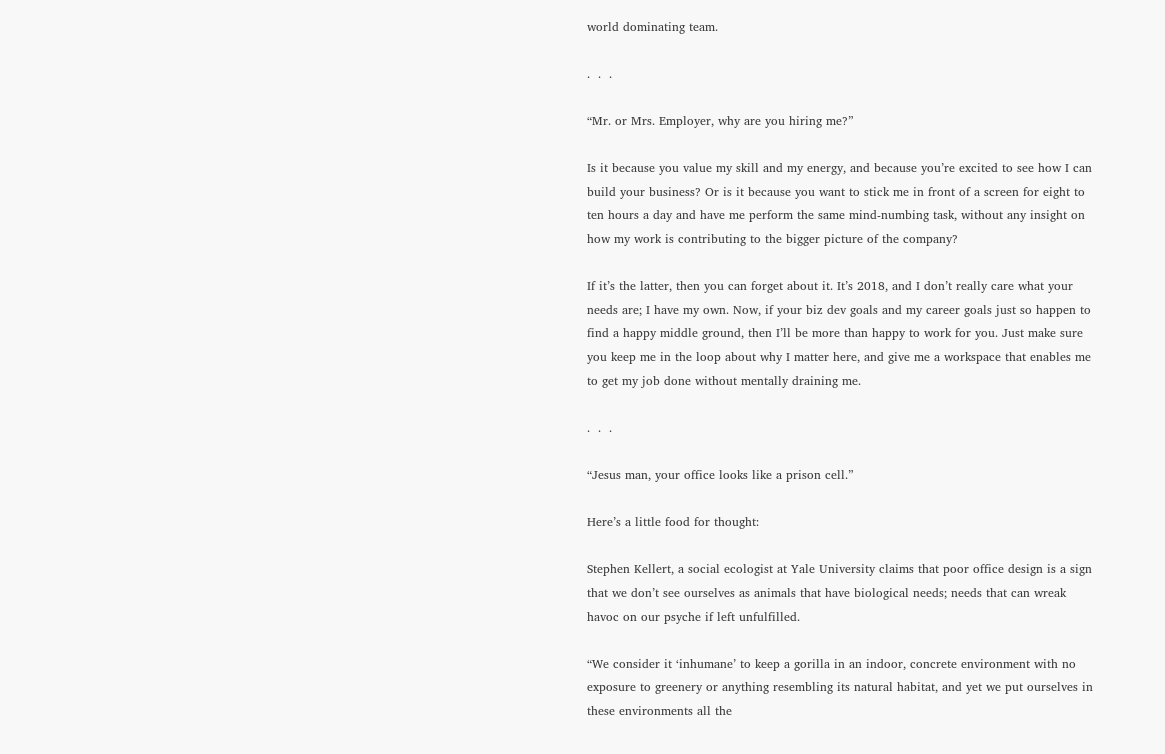world dominating team.

.  .  .

“Mr. or Mrs. Employer, why are you hiring me?”

Is it because you value my skill and my energy, and because you’re excited to see how I can build your business? Or is it because you want to stick me in front of a screen for eight to ten hours a day and have me perform the same mind-numbing task, without any insight on how my work is contributing to the bigger picture of the company?

If it’s the latter, then you can forget about it. It’s 2018, and I don’t really care what your needs are; I have my own. Now, if your biz dev goals and my career goals just so happen to find a happy middle ground, then I’ll be more than happy to work for you. Just make sure you keep me in the loop about why I matter here, and give me a workspace that enables me to get my job done without mentally draining me.

.  .  .

“Jesus man, your office looks like a prison cell.”

Here’s a little food for thought:

Stephen Kellert, a social ecologist at Yale University claims that poor office design is a sign that we don’t see ourselves as animals that have biological needs; needs that can wreak havoc on our psyche if left unfulfilled.

“We consider it ‘inhumane’ to keep a gorilla in an indoor, concrete environment with no exposure to greenery or anything resembling its natural habitat, and yet we put ourselves in these environments all the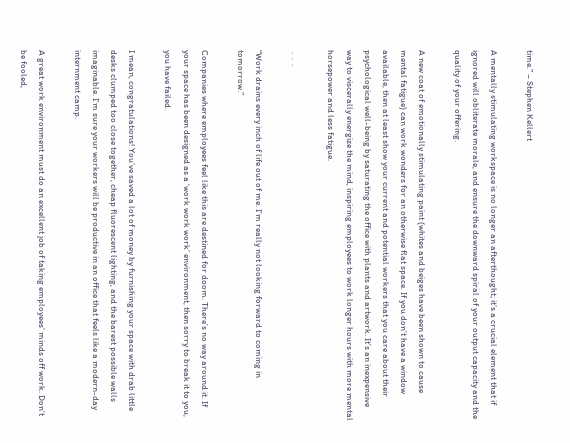time.” – Stephen Kellert

A mentally stimulating workspace is no longer an afterthought; it’s a crucial element that if ignored will obliterate morale, and ensure the downward spiral of your output capacity and the quality of your offering.

A new coat of emotionally stimulating paint (whites and beiges have been shown to cause mental fatigue) can work wonders for an otherwise flat space. If you don’t have a window available, then at least show your current and potential workers that you care about their psychological well-being by saturating the office with plants and artwork. It’s an inexpensive way to viscerally energize the mind, inspiring employees to work longer hours with more mental horsepower and less fatigue.

 .  .  .

“Work drains every inch of life out of me. I’m really not looking forward to coming in tomorrow.”

Companies where employees feel like this are destined for doom. There’s no way around it. If your space has been designed as a ‘work work work’ environment, then sorry to break it to you, you have failed.

I mean, congratulations! You’ve saved a lot of money by furnishing your space with drab little desks clumped too close together, cheap fluorescent lighting, and the barest possible walls imaginable. I’m sure your workers will be productive in an office that feels like a modern-day internment camp.

A great work environment must do an excellent job of taking employees’ minds off work. Don’t be fooled,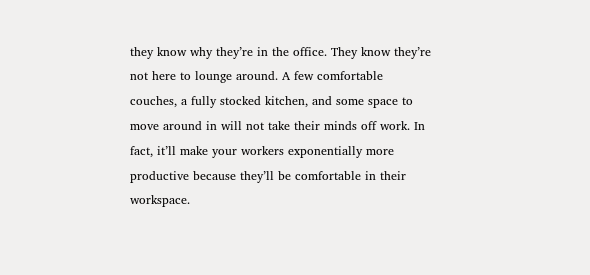they know why they’re in the office. They know they’re not here to lounge around. A few comfortable couches, a fully stocked kitchen, and some space to move around in will not take their minds off work. In fact, it’ll make your workers exponentially more productive because they’ll be comfortable in their workspace.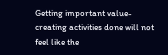Getting important value-creating activities done will not feel like the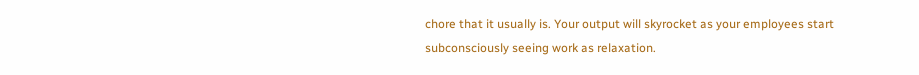chore that it usually is. Your output will skyrocket as your employees start subconsciously seeing work as relaxation.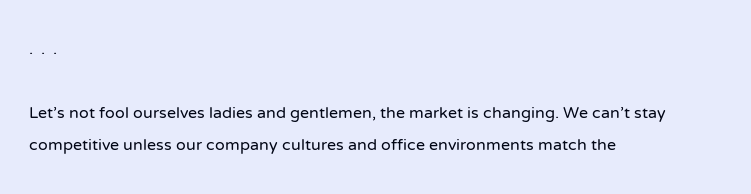.  .  .

Let’s not fool ourselves ladies and gentlemen, the market is changing. We can’t stay competitive unless our company cultures and office environments match the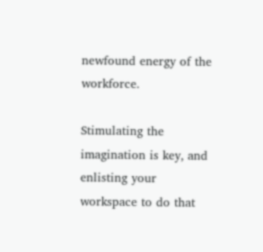newfound energy of the workforce.

Stimulating the imagination is key, and enlisting your workspace to do that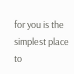for you is the simplest place to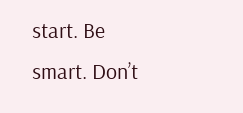start. Be smart. Don’t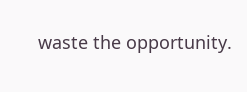waste the opportunity.